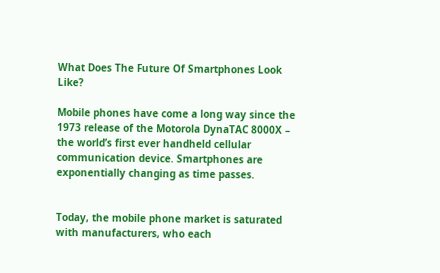What Does The Future Of Smartphones Look Like?

Mobile phones have come a long way since the 1973 release of the Motorola DynaTAC 8000X – the world’s first ever handheld cellular communication device. Smartphones are exponentially changing as time passes.


Today, the mobile phone market is saturated with manufacturers, who each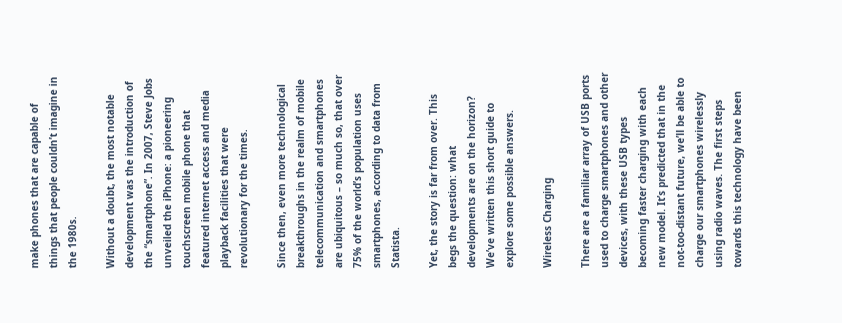make phones that are capable of things that people couldn’t imagine in the 1980s.

Without a doubt, the most notable development was the introduction of the “smartphone”. In 2007, Steve Jobs unveiled the iPhone: a pioneering touchscreen mobile phone that featured internet access and media playback facilities that were revolutionary for the times.

Since then, even more technological breakthroughs in the realm of mobile telecommunication and smartphones are ubiquitous – so much so, that over 75% of the world’s population uses smartphones, according to data from Statista.

Yet, the story is far from over. This begs the question: what developments are on the horizon? We’ve written this short guide to explore some possible answers.

Wireless Charging

There are a familiar array of USB ports used to charge smartphones and other devices, with these USB types becoming faster charging with each new model. It’s predicted that in the not-too-distant future, we’ll be able to charge our smartphones wirelessly using radio waves. The first steps towards this technology have been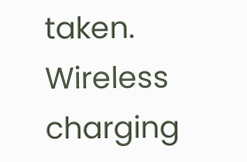taken. Wireless charging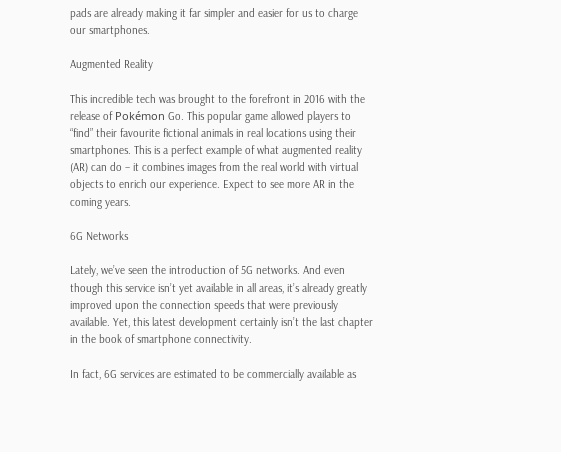pads are already making it far simpler and easier for us to charge our smartphones.

Augmented Reality

This incredible tech was brought to the forefront in 2016 with the release of Pokémon Go. This popular game allowed players to “find” their favourite fictional animals in real locations using their smartphones. This is a perfect example of what augmented reality (AR) can do – it combines images from the real world with virtual objects to enrich our experience. Expect to see more AR in the coming years.

6G Networks

Lately, we’ve seen the introduction of 5G networks. And even though this service isn’t yet available in all areas, it’s already greatly improved upon the connection speeds that were previously available. Yet, this latest development certainly isn’t the last chapter in the book of smartphone connectivity.

In fact, 6G services are estimated to be commercially available as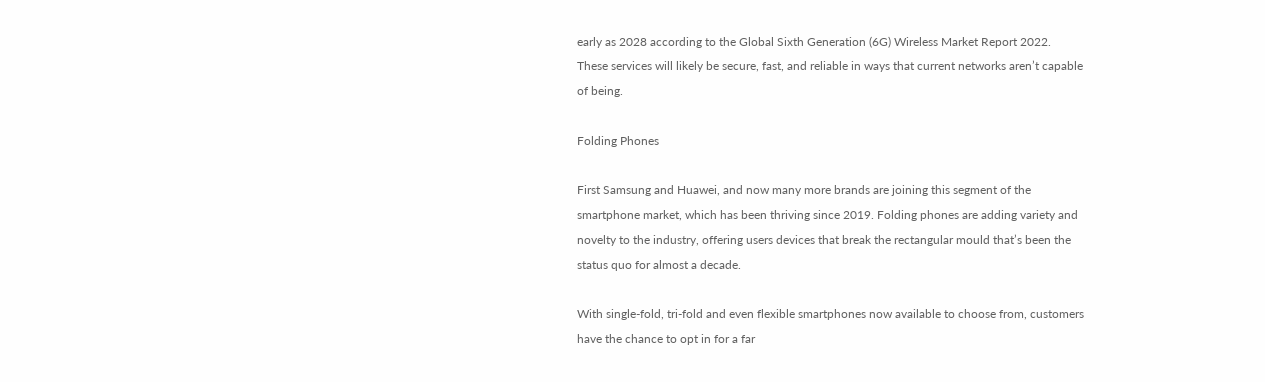early as 2028 according to the Global Sixth Generation (6G) Wireless Market Report 2022. These services will likely be secure, fast, and reliable in ways that current networks aren’t capable of being.

Folding Phones

First Samsung and Huawei, and now many more brands are joining this segment of the smartphone market, which has been thriving since 2019. Folding phones are adding variety and novelty to the industry, offering users devices that break the rectangular mould that’s been the status quo for almost a decade.

With single-fold, tri-fold and even flexible smartphones now available to choose from, customers have the chance to opt in for a far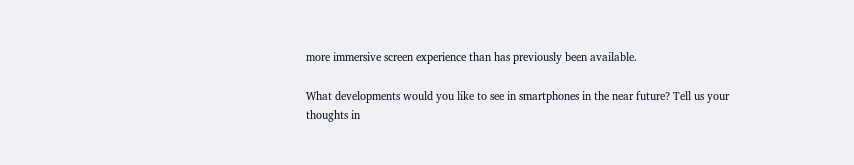more immersive screen experience than has previously been available.

What developments would you like to see in smartphones in the near future? Tell us your thoughts in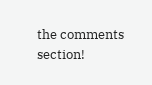the comments section!